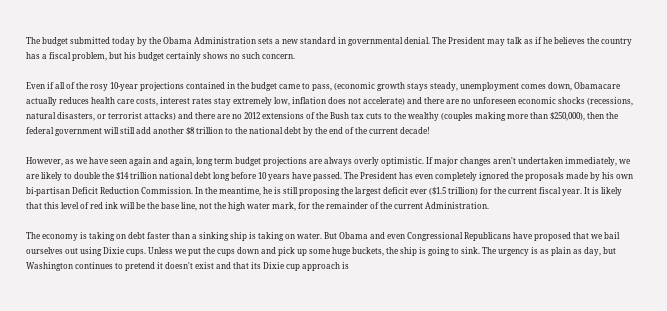The budget submitted today by the Obama Administration sets a new standard in governmental denial. The President may talk as if he believes the country has a fiscal problem, but his budget certainly shows no such concern.

Even if all of the rosy 10-year projections contained in the budget came to pass, (economic growth stays steady, unemployment comes down, Obamacare actually reduces health care costs, interest rates stay extremely low, inflation does not accelerate) and there are no unforeseen economic shocks (recessions, natural disasters, or terrorist attacks) and there are no 2012 extensions of the Bush tax cuts to the wealthy (couples making more than $250,000), then the federal government will still add another $8 trillion to the national debt by the end of the current decade!

However, as we have seen again and again, long term budget projections are always overly optimistic. If major changes aren't undertaken immediately, we are likely to double the $14 trillion national debt long before 10 years have passed. The President has even completely ignored the proposals made by his own bi-partisan Deficit Reduction Commission. In the meantime, he is still proposing the largest deficit ever ($1.5 trillion) for the current fiscal year. It is likely that this level of red ink will be the base line, not the high water mark, for the remainder of the current Administration.

The economy is taking on debt faster than a sinking ship is taking on water. But Obama and even Congressional Republicans have proposed that we bail ourselves out using Dixie cups. Unless we put the cups down and pick up some huge buckets, the ship is going to sink. The urgency is as plain as day, but Washington continues to pretend it doesn't exist and that its Dixie cup approach is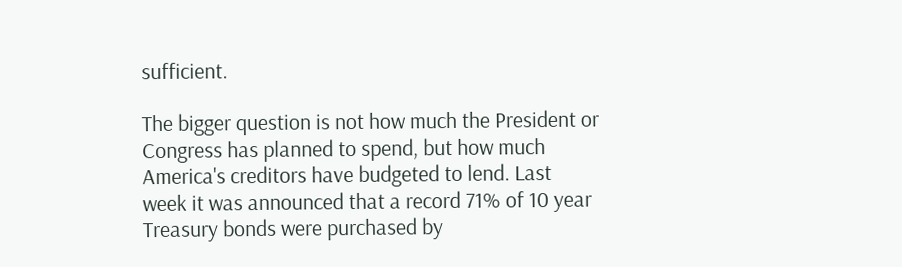sufficient.

The bigger question is not how much the President or Congress has planned to spend, but how much America's creditors have budgeted to lend. Last week it was announced that a record 71% of 10 year Treasury bonds were purchased by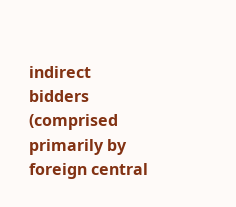indirect bidders (comprised primarily by foreign central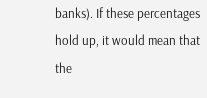banks). If these percentages hold up, it would mean that the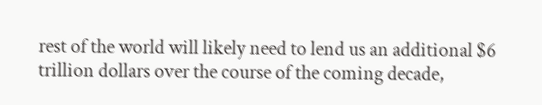rest of the world will likely need to lend us an additional $6 trillion dollars over the course of the coming decade,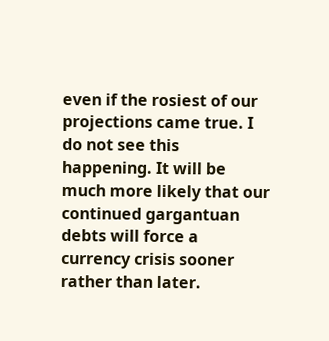even if the rosiest of our projections came true. I do not see this happening. It will be much more likely that our continued gargantuan debts will force a currency crisis sooner rather than later.